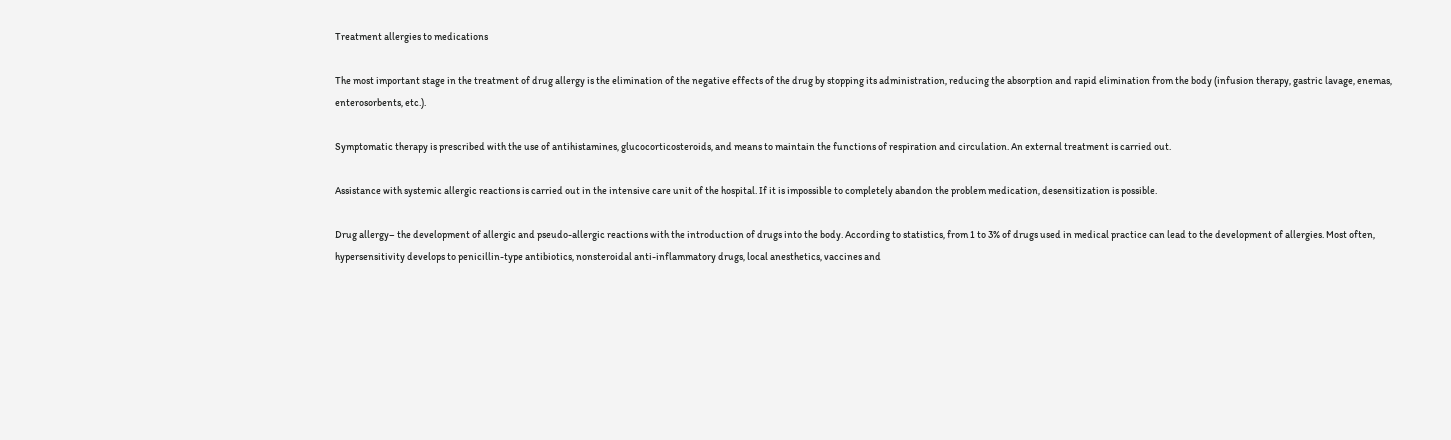Treatment allergies to medications

The most important stage in the treatment of drug allergy is the elimination of the negative effects of the drug by stopping its administration, reducing the absorption and rapid elimination from the body (infusion therapy, gastric lavage, enemas, enterosorbents, etc.).

Symptomatic therapy is prescribed with the use of antihistamines, glucocorticosteroids, and means to maintain the functions of respiration and circulation. An external treatment is carried out.

Assistance with systemic allergic reactions is carried out in the intensive care unit of the hospital. If it is impossible to completely abandon the problem medication, desensitization is possible.

Drug allergy– the development of allergic and pseudo-allergic reactions with the introduction of drugs into the body. According to statistics, from 1 to 3% of drugs used in medical practice can lead to the development of allergies. Most often, hypersensitivity develops to penicillin-type antibiotics, nonsteroidal anti-inflammatory drugs, local anesthetics, vaccines and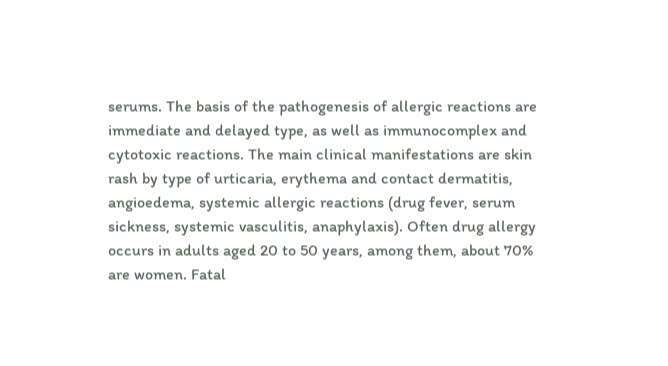serums. The basis of the pathogenesis of allergic reactions are immediate and delayed type, as well as immunocomplex and cytotoxic reactions. The main clinical manifestations are skin rash by type of urticaria, erythema and contact dermatitis, angioedema, systemic allergic reactions (drug fever, serum sickness, systemic vasculitis, anaphylaxis). Often drug allergy occurs in adults aged 20 to 50 years, among them, about 70% are women. Fatal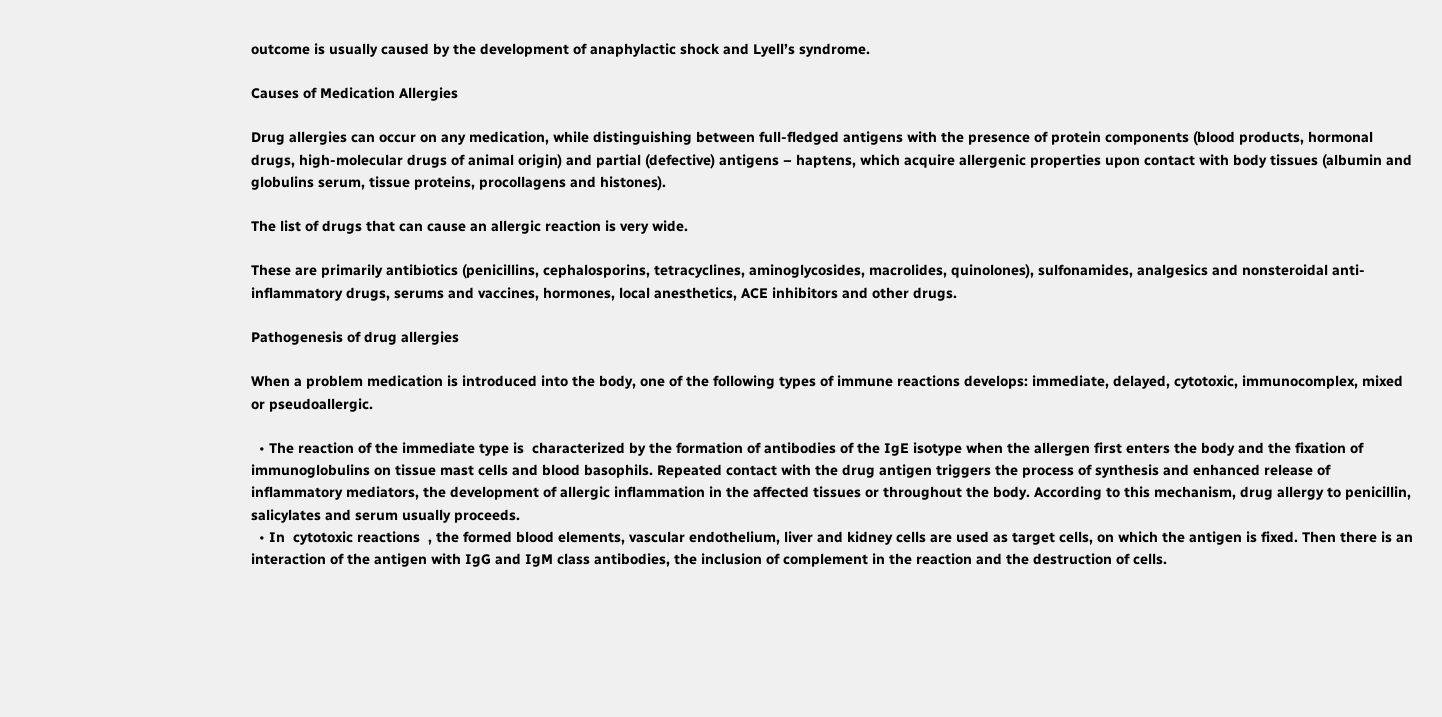outcome is usually caused by the development of anaphylactic shock and Lyell’s syndrome.

Causes of Medication Allergies

Drug allergies can occur on any medication, while distinguishing between full-fledged antigens with the presence of protein components (blood products, hormonal drugs, high-molecular drugs of animal origin) and partial (defective) antigens – haptens, which acquire allergenic properties upon contact with body tissues (albumin and globulins serum, tissue proteins, procollagens and histones).

The list of drugs that can cause an allergic reaction is very wide.

These are primarily antibiotics (penicillins, cephalosporins, tetracyclines, aminoglycosides, macrolides, quinolones), sulfonamides, analgesics and nonsteroidal anti-inflammatory drugs, serums and vaccines, hormones, local anesthetics, ACE inhibitors and other drugs.

Pathogenesis of drug allergies

When a problem medication is introduced into the body, one of the following types of immune reactions develops: immediate, delayed, cytotoxic, immunocomplex, mixed or pseudoallergic.

  • The reaction of the immediate type is  characterized by the formation of antibodies of the IgE isotype when the allergen first enters the body and the fixation of immunoglobulins on tissue mast cells and blood basophils. Repeated contact with the drug antigen triggers the process of synthesis and enhanced release of inflammatory mediators, the development of allergic inflammation in the affected tissues or throughout the body. According to this mechanism, drug allergy to penicillin, salicylates and serum usually proceeds.
  • In  cytotoxic reactions  , the formed blood elements, vascular endothelium, liver and kidney cells are used as target cells, on which the antigen is fixed. Then there is an interaction of the antigen with IgG and IgM class antibodies, the inclusion of complement in the reaction and the destruction of cells.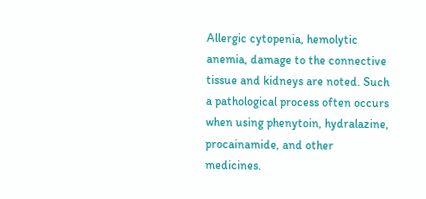Allergic cytopenia, hemolytic anemia, damage to the connective tissue and kidneys are noted. Such a pathological process often occurs when using phenytoin, hydralazine, procainamide, and other medicines.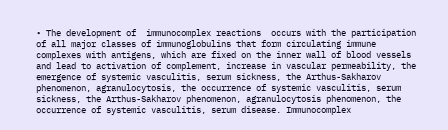• The development of  immunocomplex reactions  occurs with the participation of all major classes of immunoglobulins that form circulating immune complexes with antigens, which are fixed on the inner wall of blood vessels and lead to activation of complement, increase in vascular permeability, the emergence of systemic vasculitis, serum sickness, the Arthus-Sakharov phenomenon, agranulocytosis, the occurrence of systemic vasculitis, serum sickness, the Arthus-Sakharov phenomenon, agranulocytosis phenomenon, the occurrence of systemic vasculitis, serum disease. Immunocomplex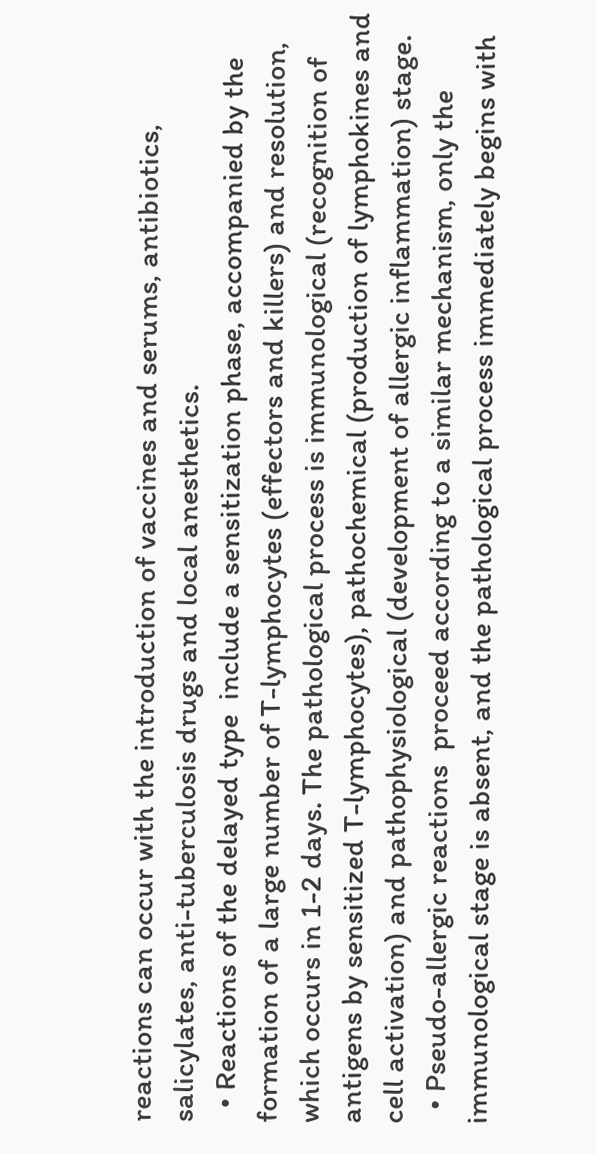reactions can occur with the introduction of vaccines and serums, antibiotics, salicylates, anti-tuberculosis drugs and local anesthetics.
  • Reactions of the delayed type  include a sensitization phase, accompanied by the formation of a large number of T-lymphocytes (effectors and killers) and resolution, which occurs in 1-2 days. The pathological process is immunological (recognition of antigens by sensitized T-lymphocytes), pathochemical (production of lymphokines and cell activation) and pathophysiological (development of allergic inflammation) stage.
  • Pseudo-allergic reactions  proceed according to a similar mechanism, only the immunological stage is absent, and the pathological process immediately begins with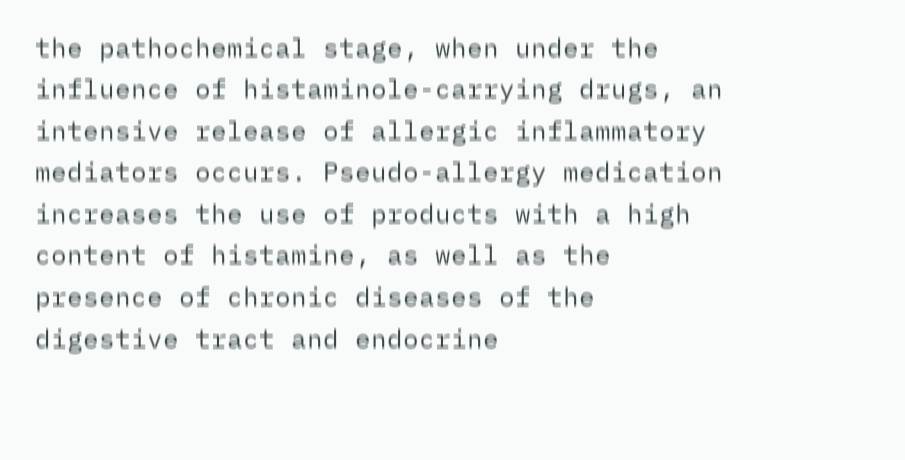the pathochemical stage, when under the influence of histaminole-carrying drugs, an intensive release of allergic inflammatory mediators occurs. Pseudo-allergy medication increases the use of products with a high content of histamine, as well as the presence of chronic diseases of the digestive tract and endocrine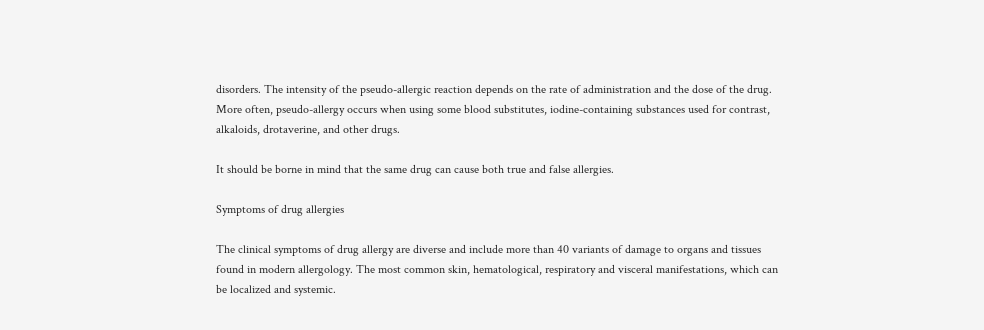disorders. The intensity of the pseudo-allergic reaction depends on the rate of administration and the dose of the drug. More often, pseudo-allergy occurs when using some blood substitutes, iodine-containing substances used for contrast, alkaloids, drotaverine, and other drugs.

It should be borne in mind that the same drug can cause both true and false allergies.

Symptoms of drug allergies

The clinical symptoms of drug allergy are diverse and include more than 40 variants of damage to organs and tissues found in modern allergology. The most common skin, hematological, respiratory and visceral manifestations, which can be localized and systemic.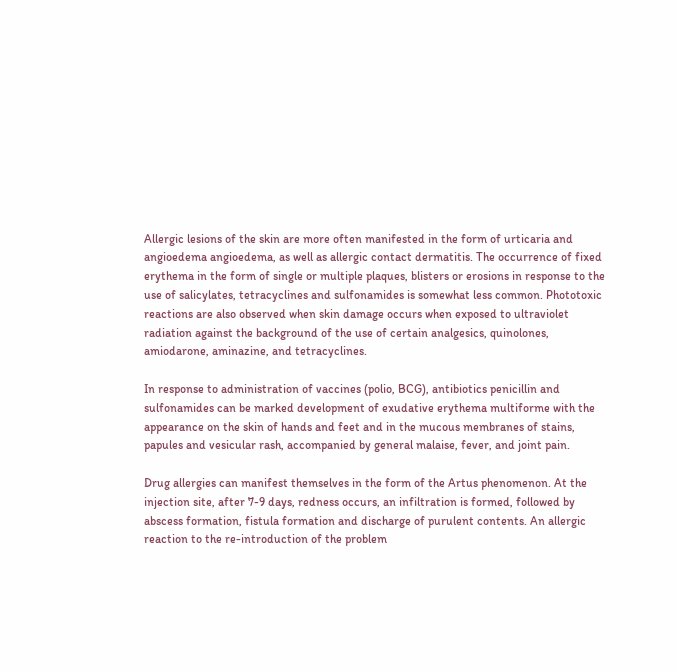Allergic lesions of the skin are more often manifested in the form of urticaria and angioedema angioedema, as well as allergic contact dermatitis. The occurrence of fixed erythema in the form of single or multiple plaques, blisters or erosions in response to the use of salicylates, tetracyclines and sulfonamides is somewhat less common. Phototoxic reactions are also observed when skin damage occurs when exposed to ultraviolet radiation against the background of the use of certain analgesics, quinolones, amiodarone, aminazine, and tetracyclines.

In response to administration of vaccines (polio, BCG), antibiotics penicillin and sulfonamides can be marked development of exudative erythema multiforme with the appearance on the skin of hands and feet and in the mucous membranes of stains, papules and vesicular rash, accompanied by general malaise, fever, and joint pain.

Drug allergies can manifest themselves in the form of the Artus phenomenon. At the injection site, after 7-9 days, redness occurs, an infiltration is formed, followed by abscess formation, fistula formation and discharge of purulent contents. An allergic reaction to the re-introduction of the problem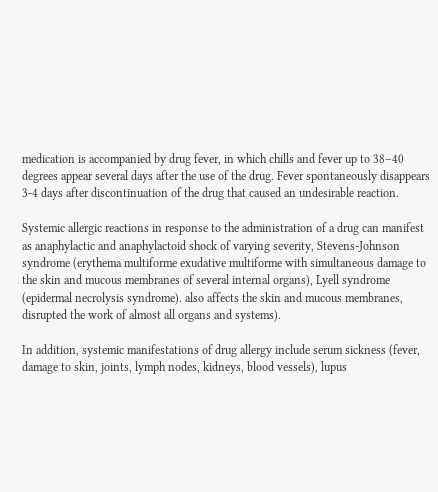medication is accompanied by drug fever, in which chills and fever up to 38–40 degrees appear several days after the use of the drug. Fever spontaneously disappears 3-4 days after discontinuation of the drug that caused an undesirable reaction.

Systemic allergic reactions in response to the administration of a drug can manifest as anaphylactic and anaphylactoid shock of varying severity, Stevens-Johnson syndrome (erythema multiforme exudative multiforme with simultaneous damage to the skin and mucous membranes of several internal organs), Lyell syndrome (epidermal necrolysis syndrome). also affects the skin and mucous membranes, disrupted the work of almost all organs and systems).

In addition, systemic manifestations of drug allergy include serum sickness (fever, damage to skin, joints, lymph nodes, kidneys, blood vessels), lupus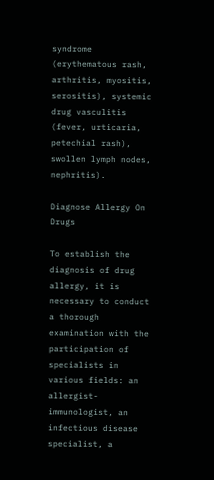syndrome (erythematous rash, arthritis, myositis, serositis), systemic drug vasculitis (fever, urticaria, petechial rash), swollen lymph nodes, nephritis).

Diagnose Allergy On Drugs

To establish the diagnosis of drug allergy, it is necessary to conduct a thorough examination with the participation of specialists in various fields: an allergist-immunologist, an infectious disease specialist, a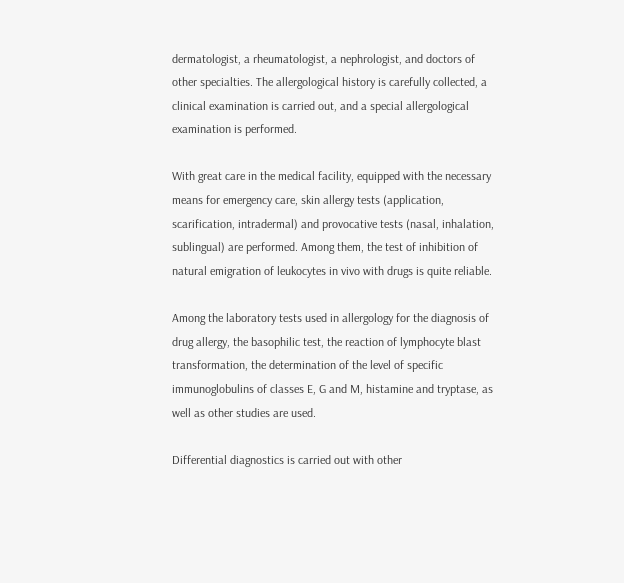dermatologist, a rheumatologist, a nephrologist, and doctors of other specialties. The allergological history is carefully collected, a clinical examination is carried out, and a special allergological examination is performed.

With great care in the medical facility, equipped with the necessary means for emergency care, skin allergy tests (application, scarification, intradermal) and provocative tests (nasal, inhalation, sublingual) are performed. Among them, the test of inhibition of natural emigration of leukocytes in vivo with drugs is quite reliable.

Among the laboratory tests used in allergology for the diagnosis of drug allergy, the basophilic test, the reaction of lymphocyte blast transformation, the determination of the level of specific immunoglobulins of classes E, G and M, histamine and tryptase, as well as other studies are used.

Differential diagnostics is carried out with other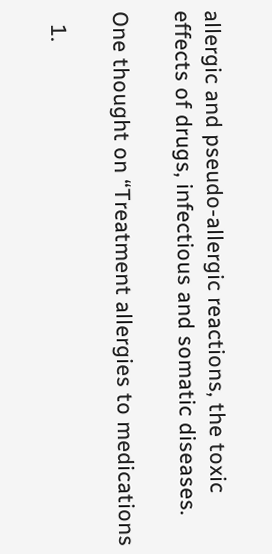allergic and pseudo-allergic reactions, the toxic effects of drugs, infectious and somatic diseases.

One thought on “Treatment allergies to medications

  1.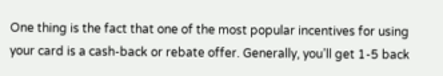One thing is the fact that one of the most popular incentives for using your card is a cash-back or rebate offer. Generally, you’ll get 1-5 back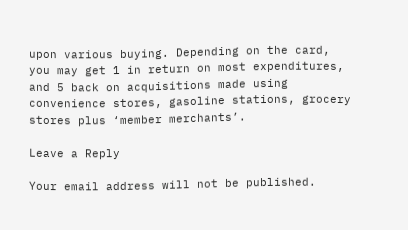upon various buying. Depending on the card, you may get 1 in return on most expenditures, and 5 back on acquisitions made using convenience stores, gasoline stations, grocery stores plus ‘member merchants’.

Leave a Reply

Your email address will not be published.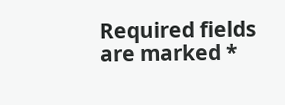Required fields are marked *